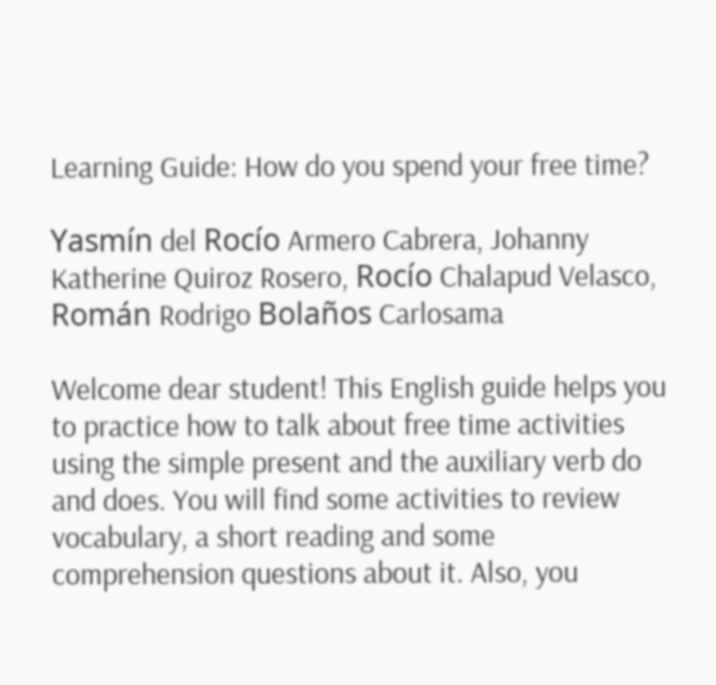Learning Guide: How do you spend your free time?

Yasmín del Rocío Armero Cabrera, Johanny Katherine Quiroz Rosero, Rocío Chalapud Velasco, Román Rodrigo Bolaños Carlosama

Welcome dear student! This English guide helps you to practice how to talk about free time activities using the simple present and the auxiliary verb do and does. You will find some activities to review vocabulary, a short reading and some comprehension questions about it. Also, you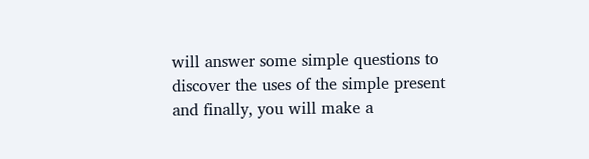will answer some simple questions to discover the uses of the simple present and finally, you will make a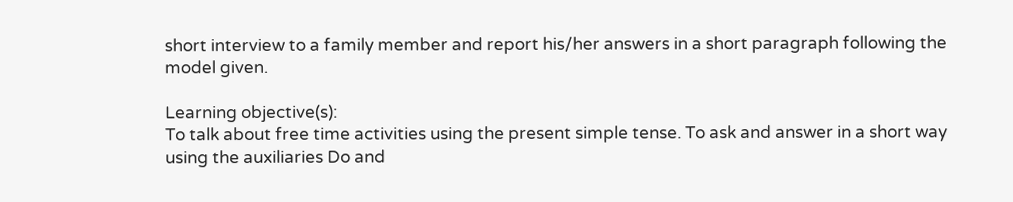short interview to a family member and report his/her answers in a short paragraph following the model given.

Learning objective(s):
To talk about free time activities using the present simple tense. To ask and answer in a short way using the auxiliaries Do and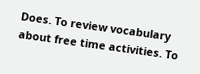Does. To review vocabulary about free time activities. To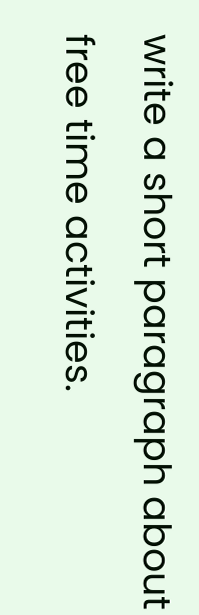write a short paragraph about free time activities.